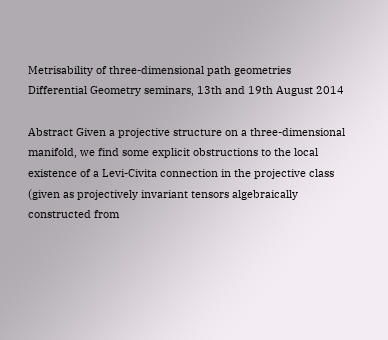Metrisability of three-dimensional path geometries
Differential Geometry seminars, 13th and 19th August 2014

Abstract Given a projective structure on a three-dimensional manifold, we find some explicit obstructions to the local existence of a Levi-Civita connection in the projective class (given as projectively invariant tensors algebraically constructed from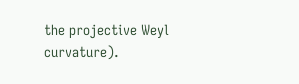the projective Weyl curvature).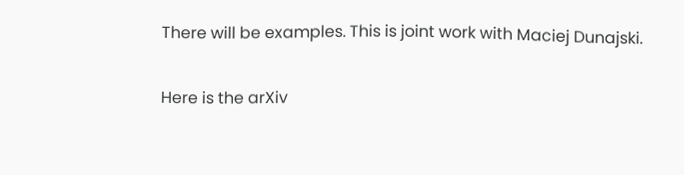There will be examples. This is joint work with Maciej Dunajski.

Here is the arXiv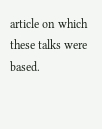article on which these talks were based.